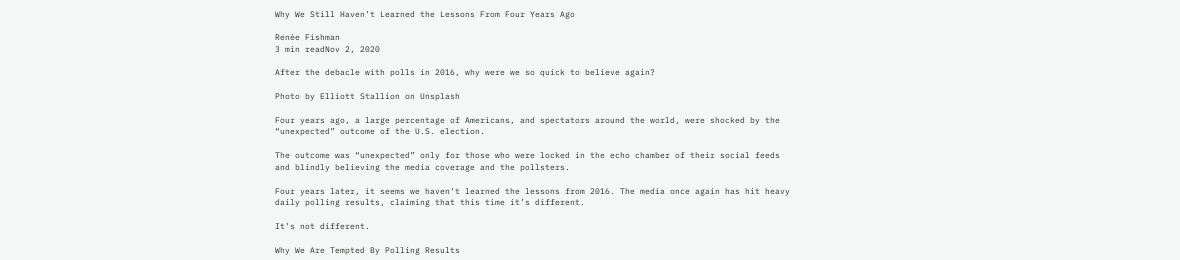Why We Still Haven’t Learned the Lessons From Four Years Ago

Renée Fishman
3 min readNov 2, 2020

After the debacle with polls in 2016, why were we so quick to believe again?

Photo by Elliott Stallion on Unsplash

Four years ago, a large percentage of Americans, and spectators around the world, were shocked by the “unexpected” outcome of the U.S. election.

The outcome was “unexpected” only for those who were locked in the echo chamber of their social feeds and blindly believing the media coverage and the pollsters.

Four years later, it seems we haven’t learned the lessons from 2016. The media once again has hit heavy daily polling results, claiming that this time it’s different.

It’s not different.

Why We Are Tempted By Polling Results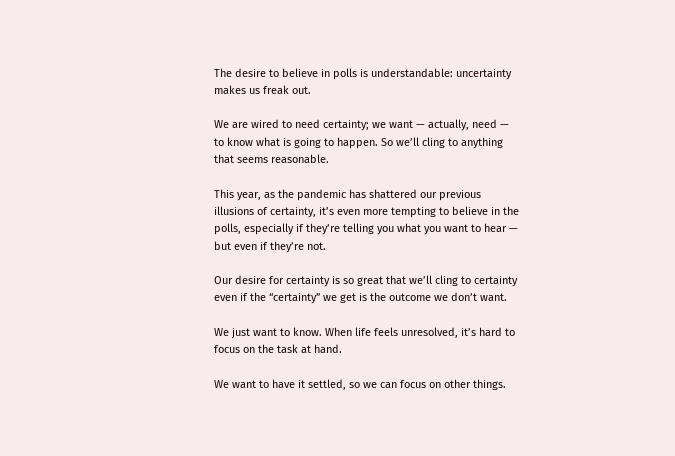The desire to believe in polls is understandable: uncertainty makes us freak out.

We are wired to need certainty; we want — actually, need — to know what is going to happen. So we’ll cling to anything that seems reasonable.

This year, as the pandemic has shattered our previous illusions of certainty, it’s even more tempting to believe in the polls, especially if they’re telling you what you want to hear — but even if they’re not.

Our desire for certainty is so great that we’ll cling to certainty even if the “certainty” we get is the outcome we don’t want.

We just want to know. When life feels unresolved, it’s hard to focus on the task at hand.

We want to have it settled, so we can focus on other things.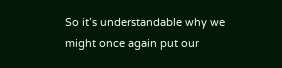So it’s understandable why we might once again put our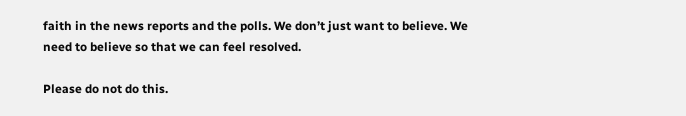faith in the news reports and the polls. We don’t just want to believe. We need to believe so that we can feel resolved.

Please do not do this.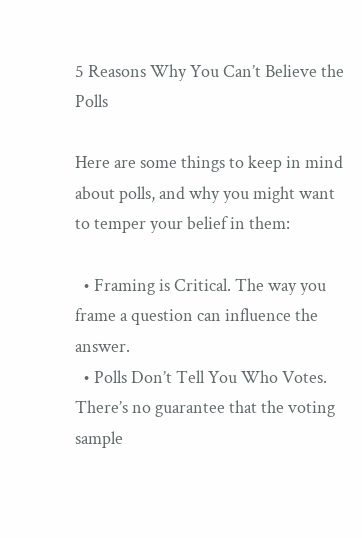5 Reasons Why You Can’t Believe the Polls

Here are some things to keep in mind about polls, and why you might want to temper your belief in them:

  • Framing is Critical. The way you frame a question can influence the answer.
  • Polls Don’t Tell You Who Votes. There’s no guarantee that the voting sample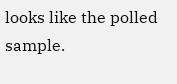looks like the polled sample.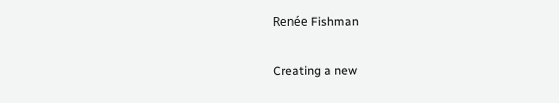Renée Fishman

Creating a new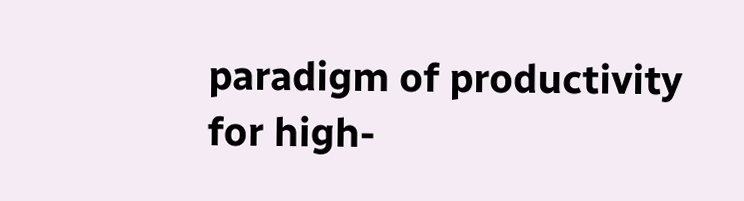paradigm of productivity for high-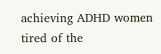achieving ADHD women tired of the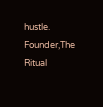hustle. Founder,The Ritual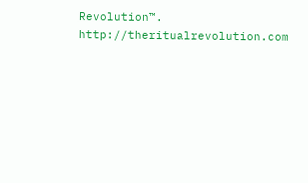Revolution™. http://theritualrevolution.com